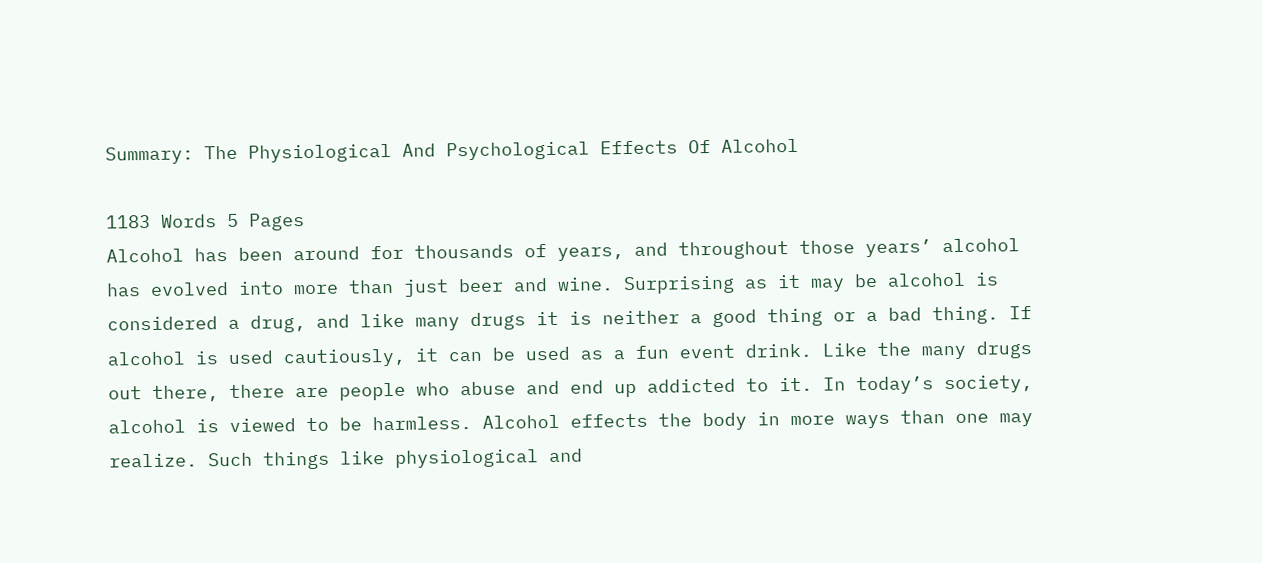Summary: The Physiological And Psychological Effects Of Alcohol

1183 Words 5 Pages
Alcohol has been around for thousands of years, and throughout those years’ alcohol has evolved into more than just beer and wine. Surprising as it may be alcohol is considered a drug, and like many drugs it is neither a good thing or a bad thing. If alcohol is used cautiously, it can be used as a fun event drink. Like the many drugs out there, there are people who abuse and end up addicted to it. In today’s society, alcohol is viewed to be harmless. Alcohol effects the body in more ways than one may realize. Such things like physiological and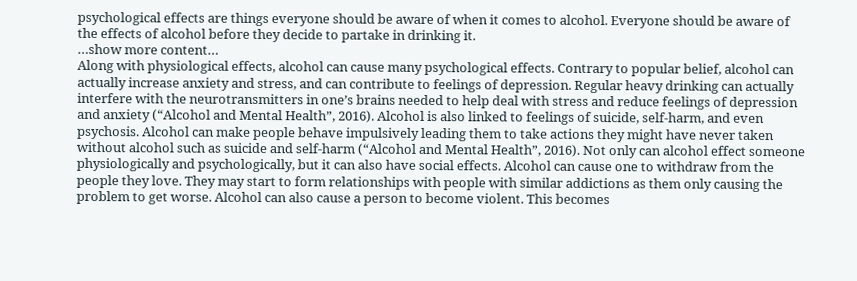psychological effects are things everyone should be aware of when it comes to alcohol. Everyone should be aware of the effects of alcohol before they decide to partake in drinking it.
…show more content…
Along with physiological effects, alcohol can cause many psychological effects. Contrary to popular belief, alcohol can actually increase anxiety and stress, and can contribute to feelings of depression. Regular heavy drinking can actually interfere with the neurotransmitters in one’s brains needed to help deal with stress and reduce feelings of depression and anxiety (“Alcohol and Mental Health”, 2016). Alcohol is also linked to feelings of suicide, self-harm, and even psychosis. Alcohol can make people behave impulsively leading them to take actions they might have never taken without alcohol such as suicide and self-harm (“Alcohol and Mental Health”, 2016). Not only can alcohol effect someone physiologically and psychologically, but it can also have social effects. Alcohol can cause one to withdraw from the people they love. They may start to form relationships with people with similar addictions as them only causing the problem to get worse. Alcohol can also cause a person to become violent. This becomes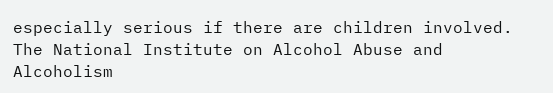especially serious if there are children involved. The National Institute on Alcohol Abuse and Alcoholism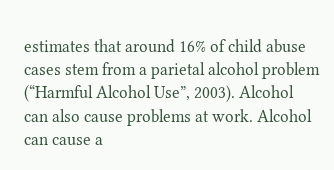estimates that around 16% of child abuse cases stem from a parietal alcohol problem (“Harmful Alcohol Use”, 2003). Alcohol can also cause problems at work. Alcohol can cause a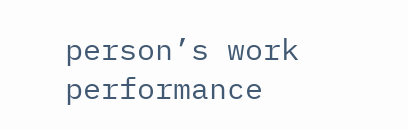person’s work performance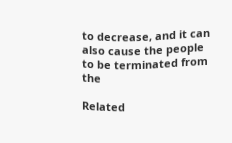to decrease, and it can also cause the people to be terminated from the

Related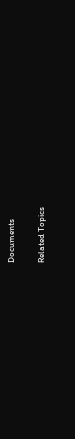Documents

Related Topics